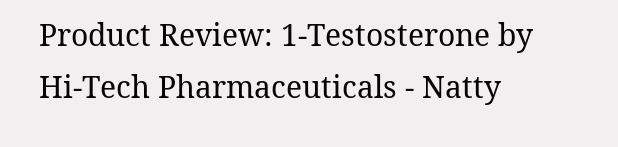Product Review: 1-Testosterone by Hi-Tech Pharmaceuticals - Natty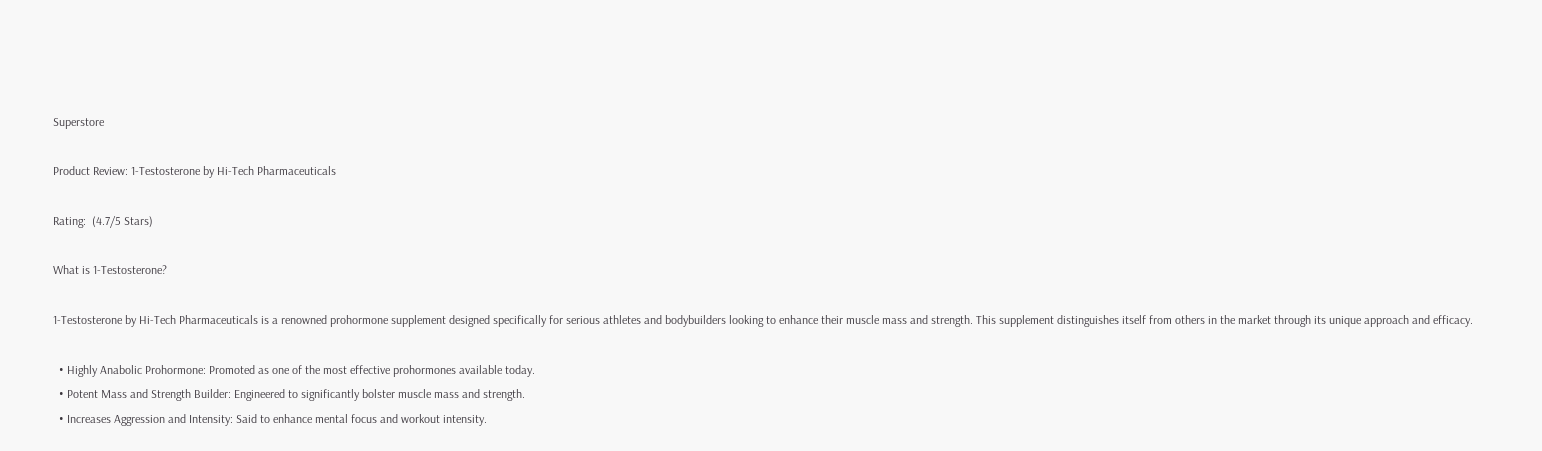Superstore

Product Review: 1-Testosterone by Hi-Tech Pharmaceuticals

Rating:  (4.7/5 Stars)

What is 1-Testosterone?

1-Testosterone by Hi-Tech Pharmaceuticals is a renowned prohormone supplement designed specifically for serious athletes and bodybuilders looking to enhance their muscle mass and strength. This supplement distinguishes itself from others in the market through its unique approach and efficacy.

  • Highly Anabolic Prohormone: Promoted as one of the most effective prohormones available today.
  • Potent Mass and Strength Builder: Engineered to significantly bolster muscle mass and strength.
  • Increases Aggression and Intensity: Said to enhance mental focus and workout intensity.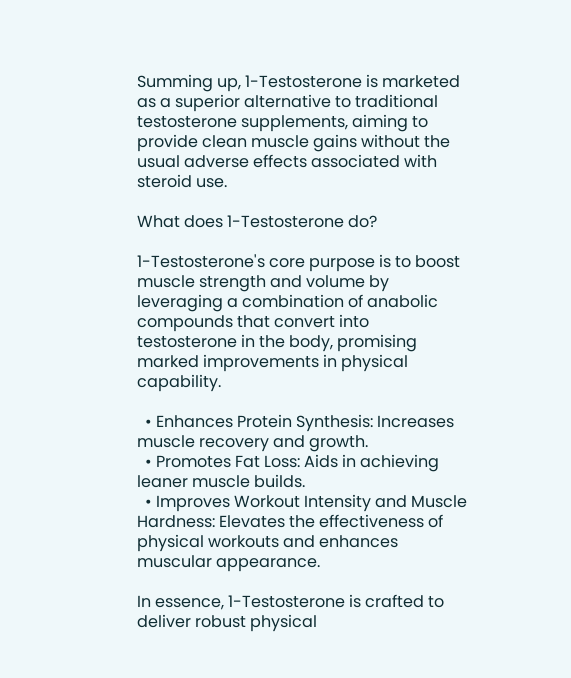Summing up, 1-Testosterone is marketed as a superior alternative to traditional testosterone supplements, aiming to provide clean muscle gains without the usual adverse effects associated with steroid use.

What does 1-Testosterone do?

1-Testosterone's core purpose is to boost muscle strength and volume by leveraging a combination of anabolic compounds that convert into testosterone in the body, promising marked improvements in physical capability.

  • Enhances Protein Synthesis: Increases muscle recovery and growth.
  • Promotes Fat Loss: Aids in achieving leaner muscle builds.
  • Improves Workout Intensity and Muscle Hardness: Elevates the effectiveness of physical workouts and enhances muscular appearance.

In essence, 1-Testosterone is crafted to deliver robust physical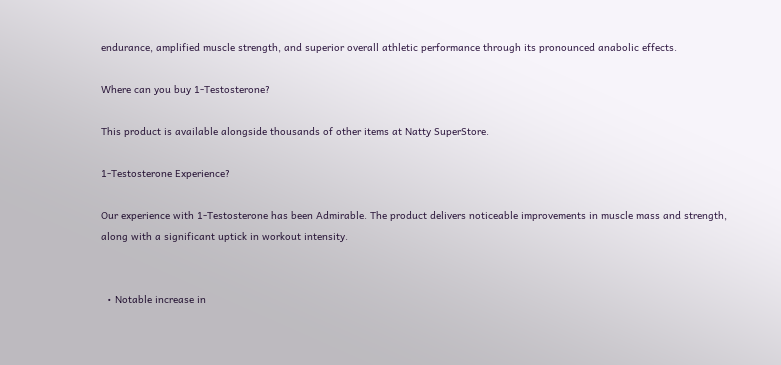endurance, amplified muscle strength, and superior overall athletic performance through its pronounced anabolic effects.

Where can you buy 1-Testosterone?

This product is available alongside thousands of other items at Natty SuperStore.

1-Testosterone Experience?

Our experience with 1-Testosterone has been Admirable. The product delivers noticeable improvements in muscle mass and strength, along with a significant uptick in workout intensity.


  • Notable increase in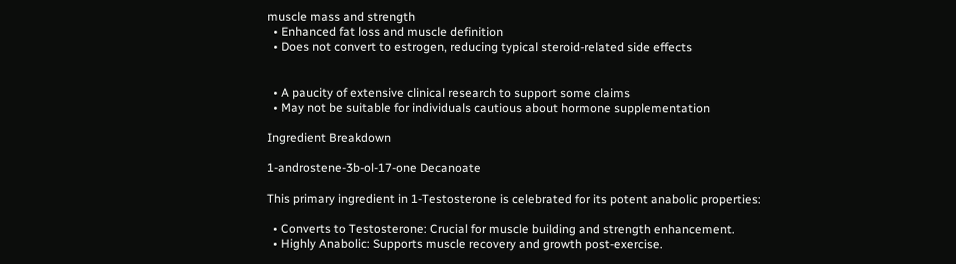muscle mass and strength
  • Enhanced fat loss and muscle definition
  • Does not convert to estrogen, reducing typical steroid-related side effects


  • A paucity of extensive clinical research to support some claims
  • May not be suitable for individuals cautious about hormone supplementation

Ingredient Breakdown

1-androstene-3b-ol-17-one Decanoate

This primary ingredient in 1-Testosterone is celebrated for its potent anabolic properties:

  • Converts to Testosterone: Crucial for muscle building and strength enhancement.
  • Highly Anabolic: Supports muscle recovery and growth post-exercise.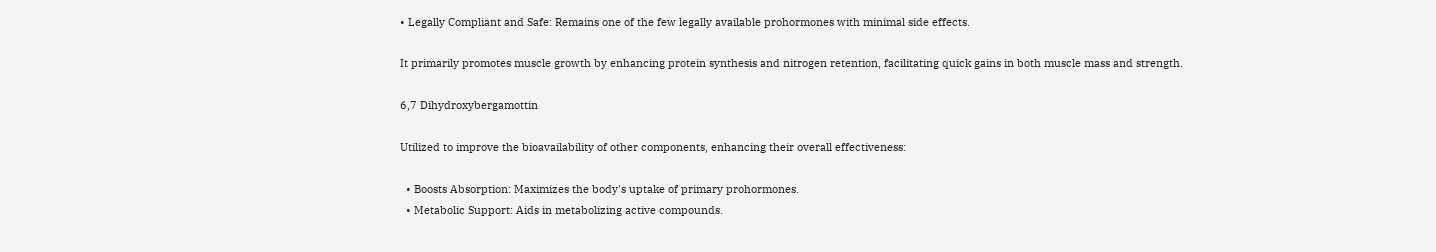• Legally Compliant and Safe: Remains one of the few legally available prohormones with minimal side effects.

It primarily promotes muscle growth by enhancing protein synthesis and nitrogen retention, facilitating quick gains in both muscle mass and strength.

6,7 Dihydroxybergamottin

Utilized to improve the bioavailability of other components, enhancing their overall effectiveness:

  • Boosts Absorption: Maximizes the body's uptake of primary prohormones.
  • Metabolic Support: Aids in metabolizing active compounds.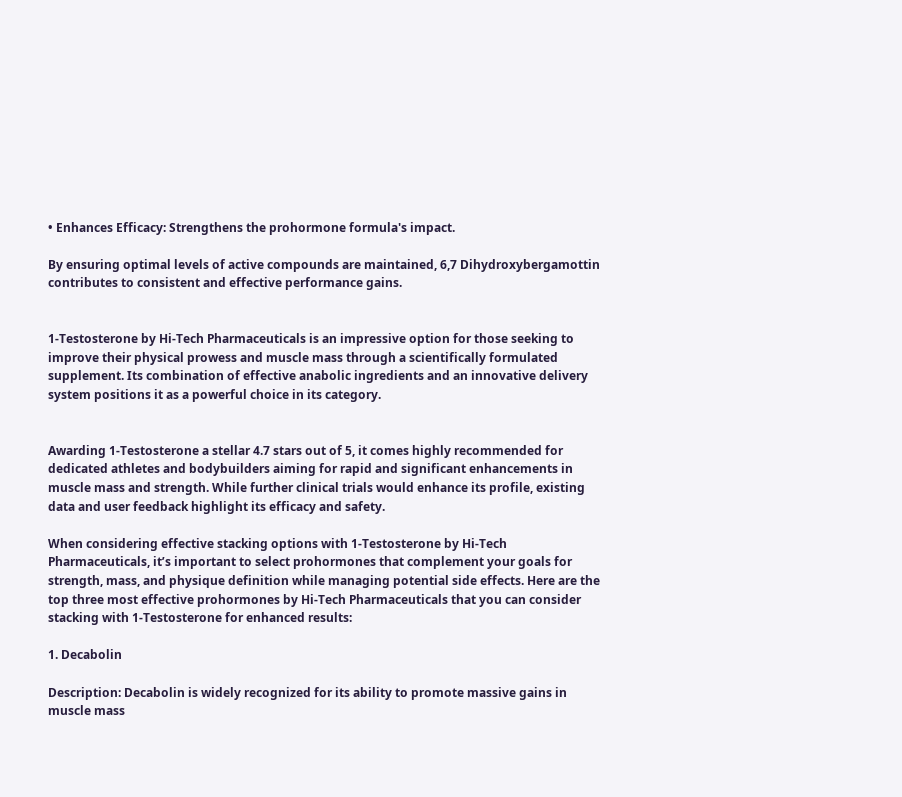• Enhances Efficacy: Strengthens the prohormone formula's impact.

By ensuring optimal levels of active compounds are maintained, 6,7 Dihydroxybergamottin contributes to consistent and effective performance gains.


1-Testosterone by Hi-Tech Pharmaceuticals is an impressive option for those seeking to improve their physical prowess and muscle mass through a scientifically formulated supplement. Its combination of effective anabolic ingredients and an innovative delivery system positions it as a powerful choice in its category.


Awarding 1-Testosterone a stellar 4.7 stars out of 5, it comes highly recommended for dedicated athletes and bodybuilders aiming for rapid and significant enhancements in muscle mass and strength. While further clinical trials would enhance its profile, existing data and user feedback highlight its efficacy and safety.

When considering effective stacking options with 1-Testosterone by Hi-Tech Pharmaceuticals, it’s important to select prohormones that complement your goals for strength, mass, and physique definition while managing potential side effects. Here are the top three most effective prohormones by Hi-Tech Pharmaceuticals that you can consider stacking with 1-Testosterone for enhanced results:

1. Decabolin

Description: Decabolin is widely recognized for its ability to promote massive gains in muscle mass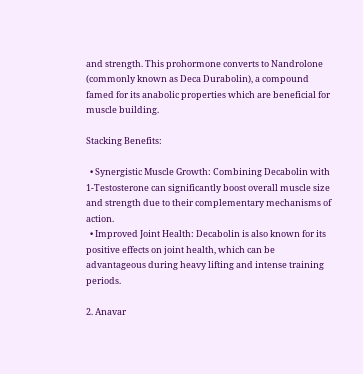and strength. This prohormone converts to Nandrolone (commonly known as Deca Durabolin), a compound famed for its anabolic properties which are beneficial for muscle building.

Stacking Benefits:

  • Synergistic Muscle Growth: Combining Decabolin with 1-Testosterone can significantly boost overall muscle size and strength due to their complementary mechanisms of action.
  • Improved Joint Health: Decabolin is also known for its positive effects on joint health, which can be advantageous during heavy lifting and intense training periods.

2. Anavar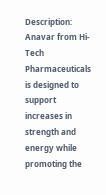Description: Anavar from Hi-Tech Pharmaceuticals is designed to support increases in strength and energy while promoting the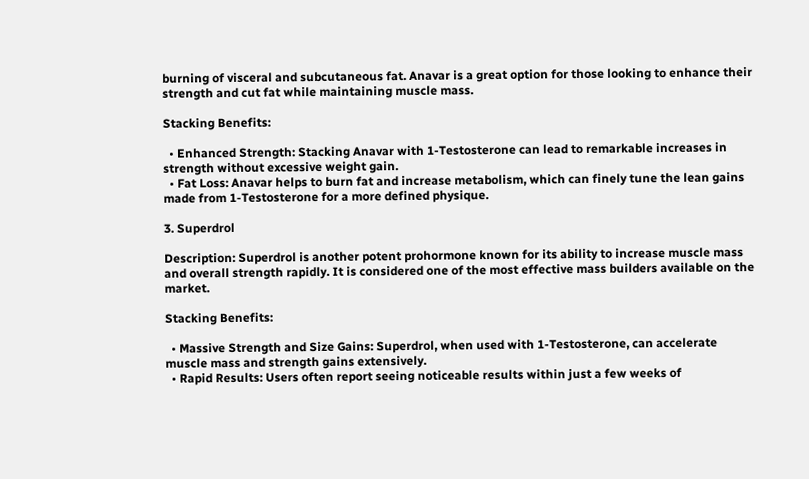burning of visceral and subcutaneous fat. Anavar is a great option for those looking to enhance their strength and cut fat while maintaining muscle mass.

Stacking Benefits:

  • Enhanced Strength: Stacking Anavar with 1-Testosterone can lead to remarkable increases in strength without excessive weight gain.
  • Fat Loss: Anavar helps to burn fat and increase metabolism, which can finely tune the lean gains made from 1-Testosterone for a more defined physique.

3. Superdrol

Description: Superdrol is another potent prohormone known for its ability to increase muscle mass and overall strength rapidly. It is considered one of the most effective mass builders available on the market.

Stacking Benefits:

  • Massive Strength and Size Gains: Superdrol, when used with 1-Testosterone, can accelerate muscle mass and strength gains extensively.
  • Rapid Results: Users often report seeing noticeable results within just a few weeks of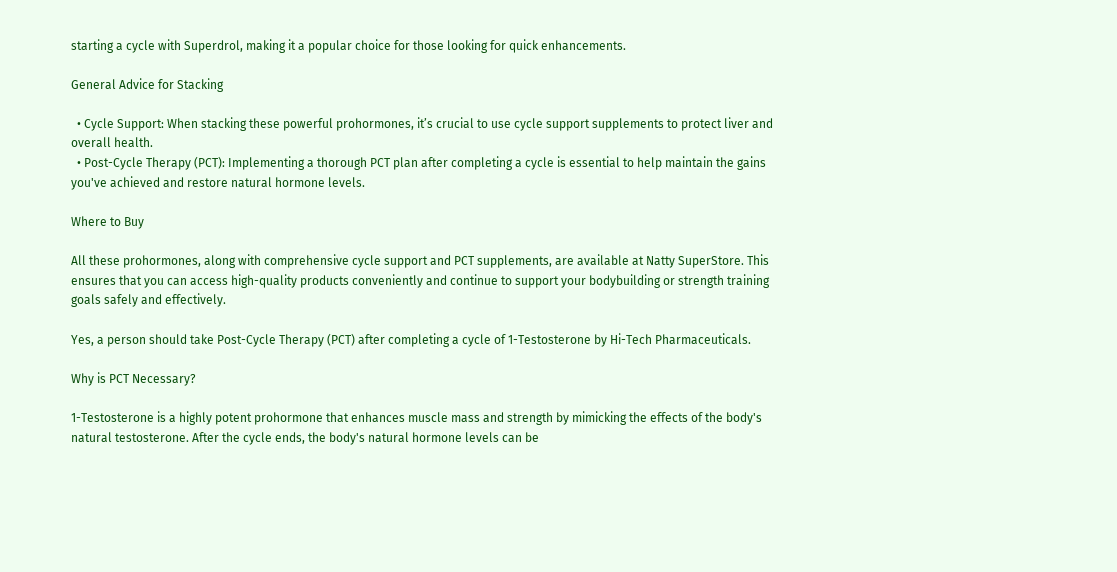starting a cycle with Superdrol, making it a popular choice for those looking for quick enhancements.

General Advice for Stacking

  • Cycle Support: When stacking these powerful prohormones, it’s crucial to use cycle support supplements to protect liver and overall health.
  • Post-Cycle Therapy (PCT): Implementing a thorough PCT plan after completing a cycle is essential to help maintain the gains you've achieved and restore natural hormone levels.

Where to Buy

All these prohormones, along with comprehensive cycle support and PCT supplements, are available at Natty SuperStore. This ensures that you can access high-quality products conveniently and continue to support your bodybuilding or strength training goals safely and effectively.

Yes, a person should take Post-Cycle Therapy (PCT) after completing a cycle of 1-Testosterone by Hi-Tech Pharmaceuticals.

Why is PCT Necessary?

1-Testosterone is a highly potent prohormone that enhances muscle mass and strength by mimicking the effects of the body's natural testosterone. After the cycle ends, the body's natural hormone levels can be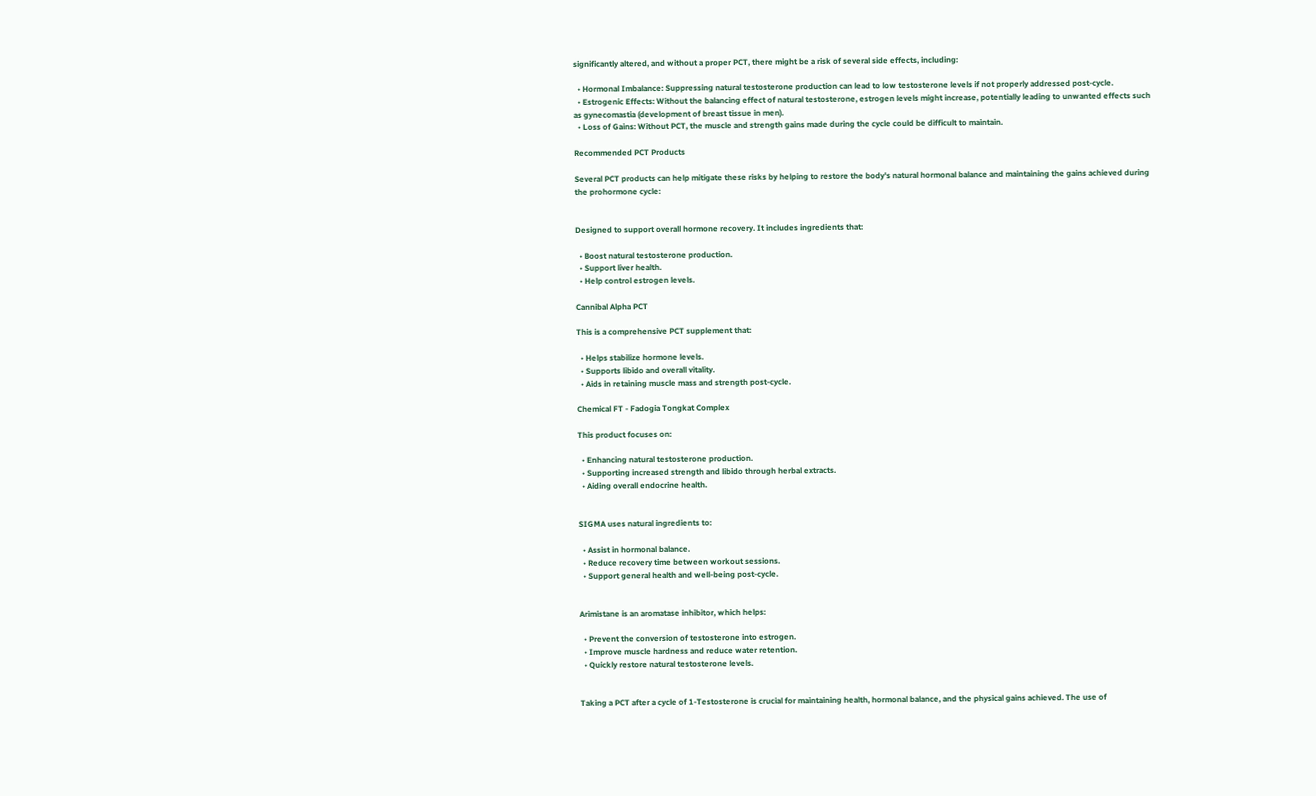significantly altered, and without a proper PCT, there might be a risk of several side effects, including:

  • Hormonal Imbalance: Suppressing natural testosterone production can lead to low testosterone levels if not properly addressed post-cycle.
  • Estrogenic Effects: Without the balancing effect of natural testosterone, estrogen levels might increase, potentially leading to unwanted effects such as gynecomastia (development of breast tissue in men).
  • Loss of Gains: Without PCT, the muscle and strength gains made during the cycle could be difficult to maintain.

Recommended PCT Products

Several PCT products can help mitigate these risks by helping to restore the body's natural hormonal balance and maintaining the gains achieved during the prohormone cycle:


Designed to support overall hormone recovery. It includes ingredients that:

  • Boost natural testosterone production.
  • Support liver health.
  • Help control estrogen levels.

Cannibal Alpha PCT

This is a comprehensive PCT supplement that:

  • Helps stabilize hormone levels.
  • Supports libido and overall vitality.
  • Aids in retaining muscle mass and strength post-cycle.

Chemical FT - Fadogia Tongkat Complex

This product focuses on:

  • Enhancing natural testosterone production.
  • Supporting increased strength and libido through herbal extracts.
  • Aiding overall endocrine health.


SIGMA uses natural ingredients to:

  • Assist in hormonal balance.
  • Reduce recovery time between workout sessions.
  • Support general health and well-being post-cycle.


Arimistane is an aromatase inhibitor, which helps:

  • Prevent the conversion of testosterone into estrogen.
  • Improve muscle hardness and reduce water retention.
  • Quickly restore natural testosterone levels.


Taking a PCT after a cycle of 1-Testosterone is crucial for maintaining health, hormonal balance, and the physical gains achieved. The use of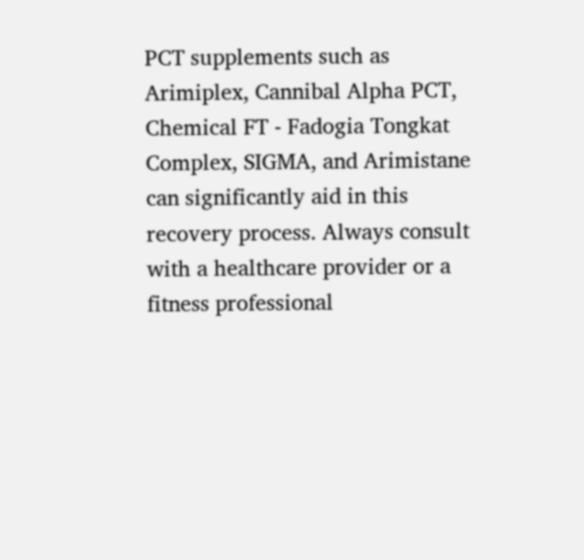PCT supplements such as Arimiplex, Cannibal Alpha PCT, Chemical FT - Fadogia Tongkat Complex, SIGMA, and Arimistane can significantly aid in this recovery process. Always consult with a healthcare provider or a fitness professional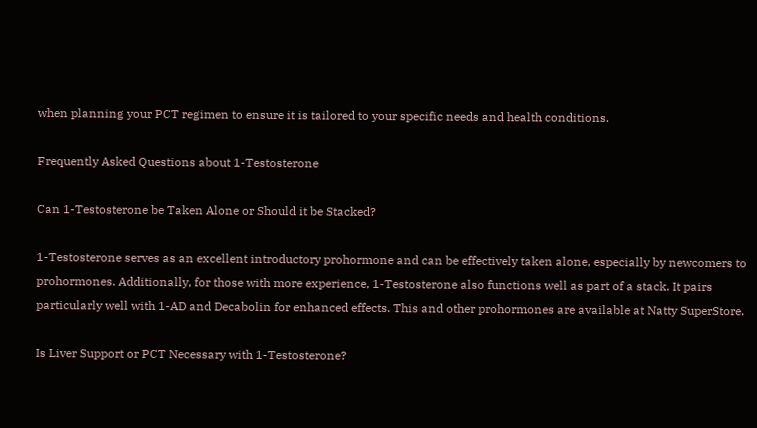when planning your PCT regimen to ensure it is tailored to your specific needs and health conditions.

Frequently Asked Questions about 1-Testosterone

Can 1-Testosterone be Taken Alone or Should it be Stacked?

1-Testosterone serves as an excellent introductory prohormone and can be effectively taken alone, especially by newcomers to prohormones. Additionally, for those with more experience, 1-Testosterone also functions well as part of a stack. It pairs particularly well with 1-AD and Decabolin for enhanced effects. This and other prohormones are available at Natty SuperStore.

Is Liver Support or PCT Necessary with 1-Testosterone?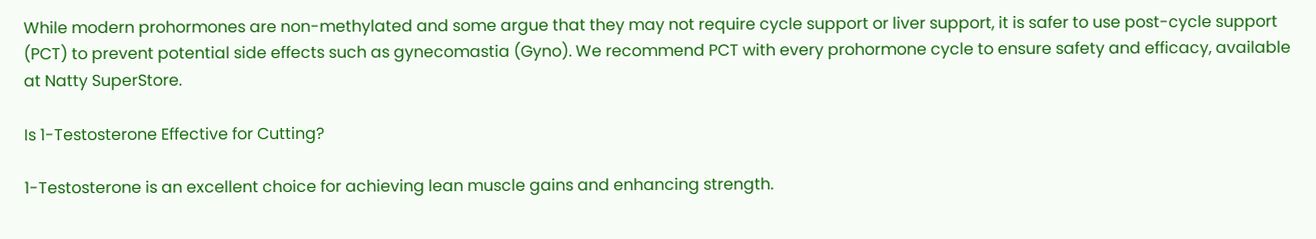While modern prohormones are non-methylated and some argue that they may not require cycle support or liver support, it is safer to use post-cycle support (PCT) to prevent potential side effects such as gynecomastia (Gyno). We recommend PCT with every prohormone cycle to ensure safety and efficacy, available at Natty SuperStore.

Is 1-Testosterone Effective for Cutting?

1-Testosterone is an excellent choice for achieving lean muscle gains and enhancing strength.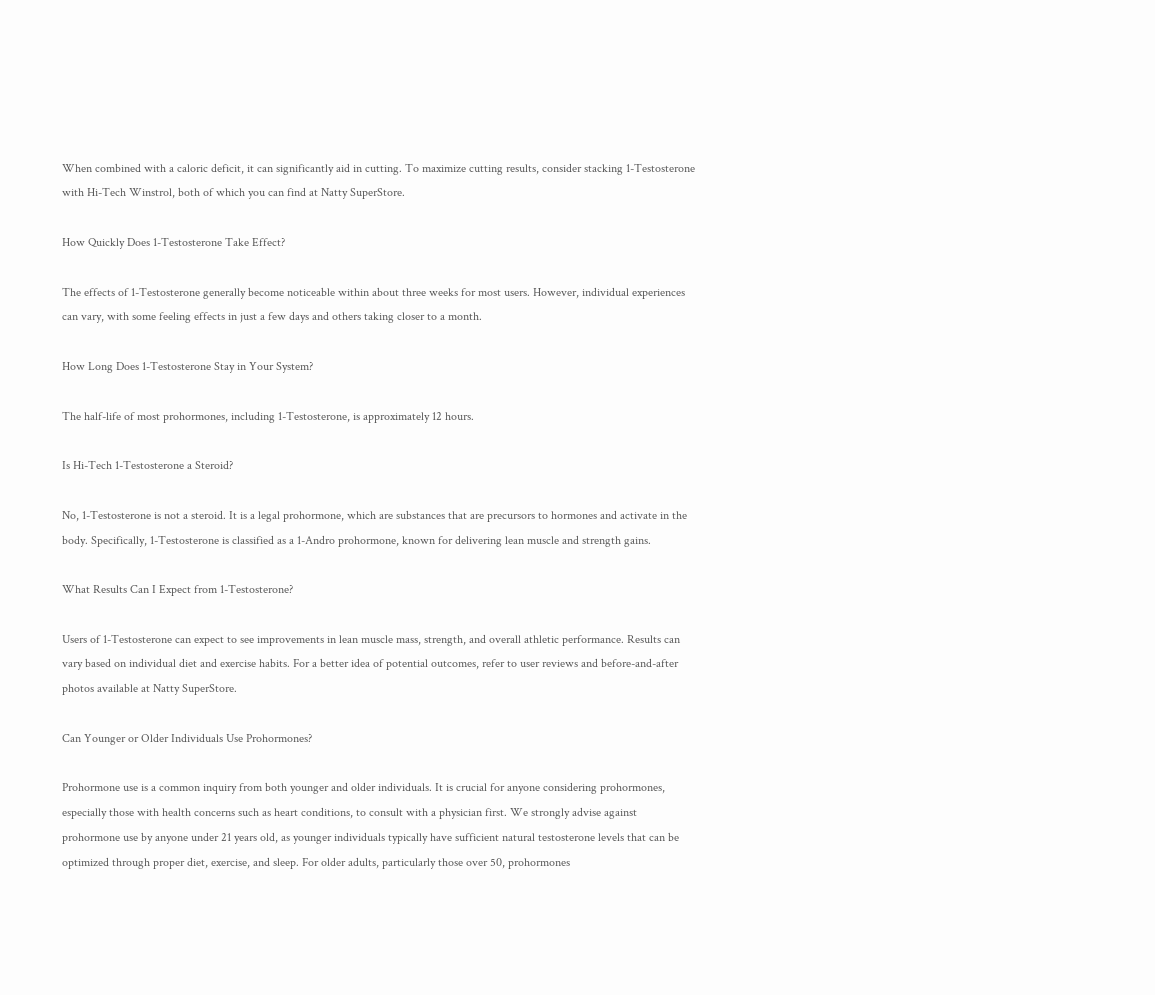When combined with a caloric deficit, it can significantly aid in cutting. To maximize cutting results, consider stacking 1-Testosterone with Hi-Tech Winstrol, both of which you can find at Natty SuperStore.

How Quickly Does 1-Testosterone Take Effect?

The effects of 1-Testosterone generally become noticeable within about three weeks for most users. However, individual experiences can vary, with some feeling effects in just a few days and others taking closer to a month.

How Long Does 1-Testosterone Stay in Your System?

The half-life of most prohormones, including 1-Testosterone, is approximately 12 hours.

Is Hi-Tech 1-Testosterone a Steroid?

No, 1-Testosterone is not a steroid. It is a legal prohormone, which are substances that are precursors to hormones and activate in the body. Specifically, 1-Testosterone is classified as a 1-Andro prohormone, known for delivering lean muscle and strength gains.

What Results Can I Expect from 1-Testosterone?

Users of 1-Testosterone can expect to see improvements in lean muscle mass, strength, and overall athletic performance. Results can vary based on individual diet and exercise habits. For a better idea of potential outcomes, refer to user reviews and before-and-after photos available at Natty SuperStore.

Can Younger or Older Individuals Use Prohormones?

Prohormone use is a common inquiry from both younger and older individuals. It is crucial for anyone considering prohormones, especially those with health concerns such as heart conditions, to consult with a physician first. We strongly advise against prohormone use by anyone under 21 years old, as younger individuals typically have sufficient natural testosterone levels that can be optimized through proper diet, exercise, and sleep. For older adults, particularly those over 50, prohormones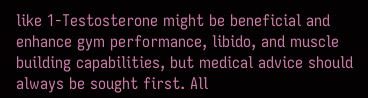like 1-Testosterone might be beneficial and enhance gym performance, libido, and muscle building capabilities, but medical advice should always be sought first. All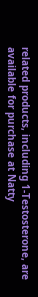related products, including 1-Testosterone, are available for purchase at Natty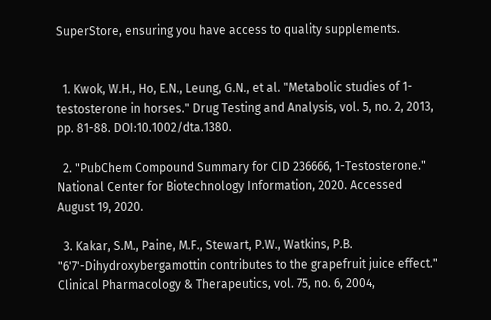SuperStore, ensuring you have access to quality supplements.


  1. Kwok, W.H., Ho, E.N., Leung, G.N., et al. "Metabolic studies of 1-testosterone in horses." Drug Testing and Analysis, vol. 5, no. 2, 2013, pp. 81-88. DOI:10.1002/dta.1380.

  2. "PubChem Compound Summary for CID 236666, 1-Testosterone." National Center for Biotechnology Information, 2020. Accessed August 19, 2020.

  3. Kakar, S.M., Paine, M.F., Stewart, P.W., Watkins, P.B. "6'7'-Dihydroxybergamottin contributes to the grapefruit juice effect." Clinical Pharmacology & Therapeutics, vol. 75, no. 6, 2004,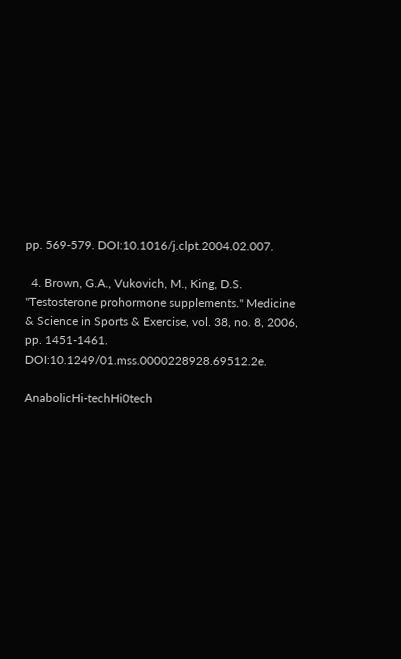pp. 569-579. DOI:10.1016/j.clpt.2004.02.007.

  4. Brown, G.A., Vukovich, M., King, D.S. "Testosterone prohormone supplements." Medicine & Science in Sports & Exercise, vol. 38, no. 8, 2006, pp. 1451-1461. DOI:10.1249/01.mss.0000228928.69512.2e.

AnabolicHi-techHi0tech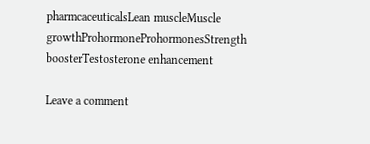pharmcaceuticalsLean muscleMuscle growthProhormoneProhormonesStrength boosterTestosterone enhancement

Leave a comment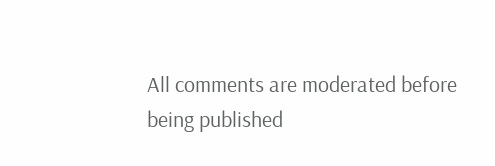All comments are moderated before being published